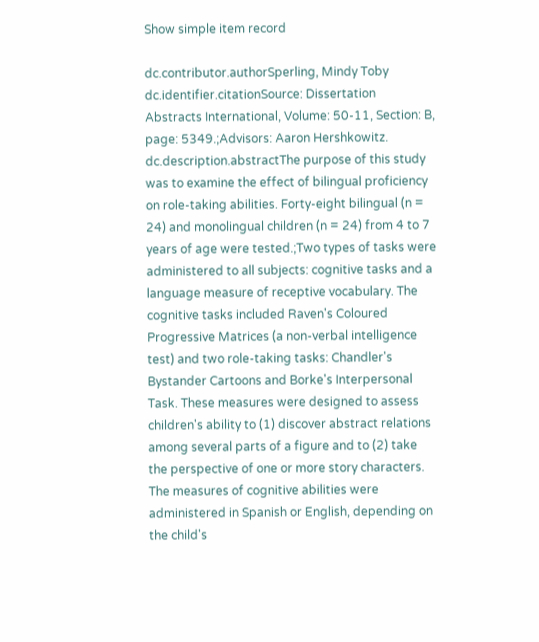Show simple item record

dc.contributor.authorSperling, Mindy Toby
dc.identifier.citationSource: Dissertation Abstracts International, Volume: 50-11, Section: B, page: 5349.;Advisors: Aaron Hershkowitz.
dc.description.abstractThe purpose of this study was to examine the effect of bilingual proficiency on role-taking abilities. Forty-eight bilingual (n = 24) and monolingual children (n = 24) from 4 to 7 years of age were tested.;Two types of tasks were administered to all subjects: cognitive tasks and a language measure of receptive vocabulary. The cognitive tasks included Raven's Coloured Progressive Matrices (a non-verbal intelligence test) and two role-taking tasks: Chandler's Bystander Cartoons and Borke's Interpersonal Task. These measures were designed to assess children's ability to (1) discover abstract relations among several parts of a figure and to (2) take the perspective of one or more story characters. The measures of cognitive abilities were administered in Spanish or English, depending on the child's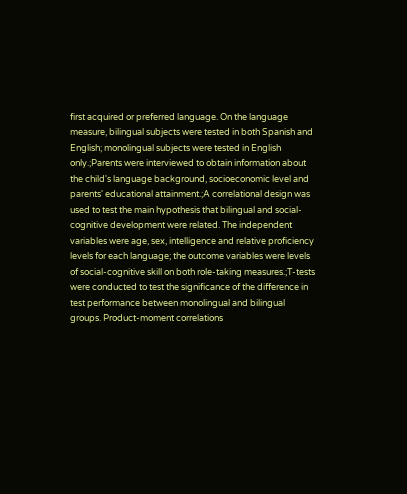first acquired or preferred language. On the language measure, bilingual subjects were tested in both Spanish and English; monolingual subjects were tested in English only.;Parents were interviewed to obtain information about the child's language background, socioeconomic level and parents' educational attainment.;A correlational design was used to test the main hypothesis that bilingual and social-cognitive development were related. The independent variables were age, sex, intelligence and relative proficiency levels for each language; the outcome variables were levels of social-cognitive skill on both role-taking measures.;T-tests were conducted to test the significance of the difference in test performance between monolingual and bilingual groups. Product-moment correlations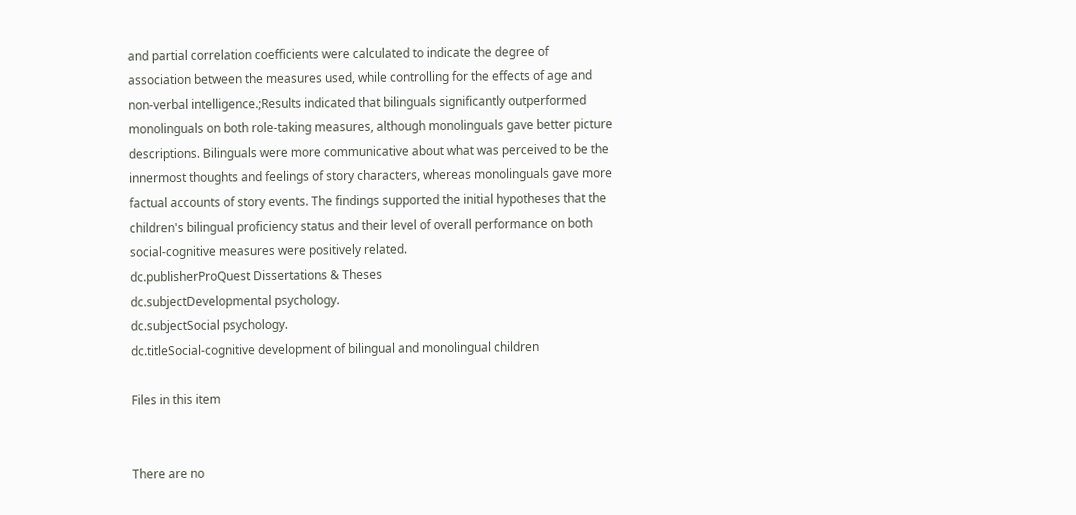and partial correlation coefficients were calculated to indicate the degree of association between the measures used, while controlling for the effects of age and non-verbal intelligence.;Results indicated that bilinguals significantly outperformed monolinguals on both role-taking measures, although monolinguals gave better picture descriptions. Bilinguals were more communicative about what was perceived to be the innermost thoughts and feelings of story characters, whereas monolinguals gave more factual accounts of story events. The findings supported the initial hypotheses that the children's bilingual proficiency status and their level of overall performance on both social-cognitive measures were positively related.
dc.publisherProQuest Dissertations & Theses
dc.subjectDevelopmental psychology.
dc.subjectSocial psychology.
dc.titleSocial-cognitive development of bilingual and monolingual children

Files in this item


There are no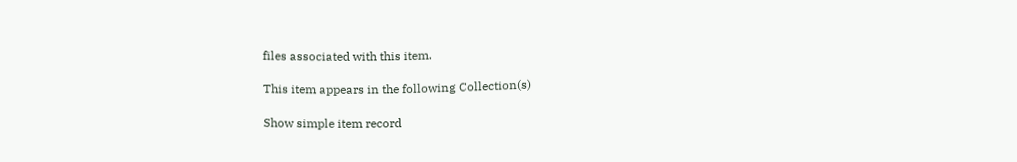files associated with this item.

This item appears in the following Collection(s)

Show simple item record